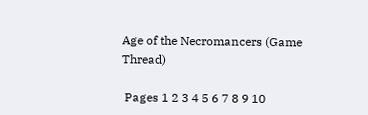Age of the Necromancers (Game Thread)

 Pages 1 2 3 4 5 6 7 8 9 10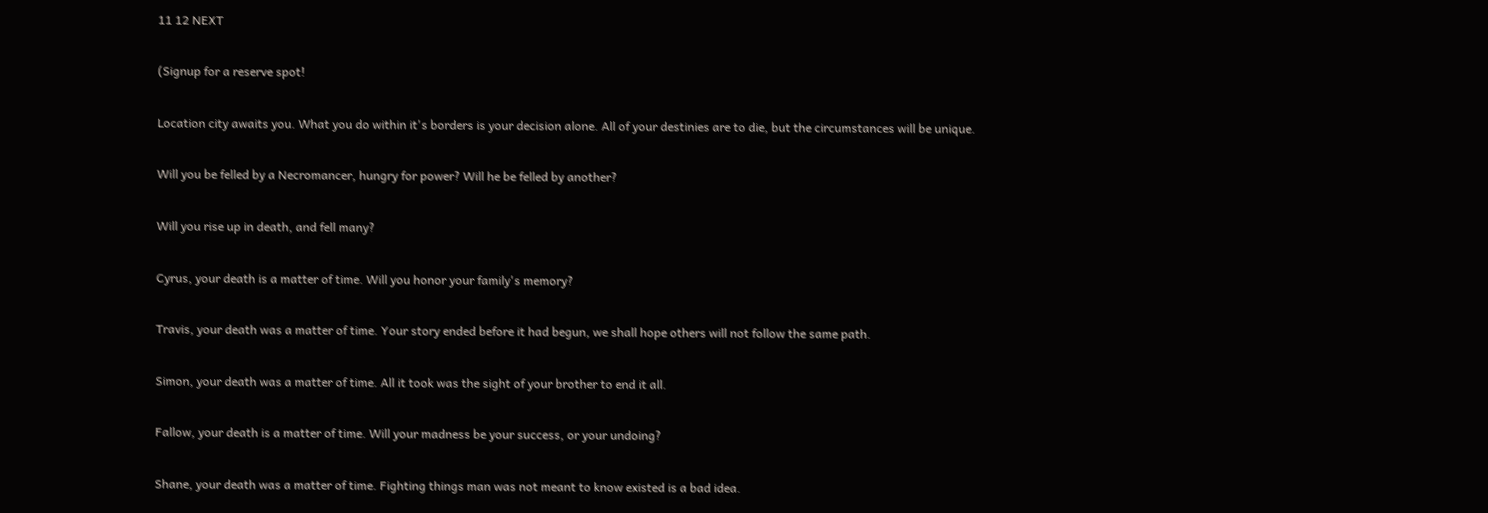11 12 NEXT

(Signup for a reserve spot!

Location city awaits you. What you do within it's borders is your decision alone. All of your destinies are to die, but the circumstances will be unique.

Will you be felled by a Necromancer, hungry for power? Will he be felled by another?

Will you rise up in death, and fell many?

Cyrus, your death is a matter of time. Will you honor your family's memory?

Travis, your death was a matter of time. Your story ended before it had begun, we shall hope others will not follow the same path.

Simon, your death was a matter of time. All it took was the sight of your brother to end it all.

Fallow, your death is a matter of time. Will your madness be your success, or your undoing?

Shane, your death was a matter of time. Fighting things man was not meant to know existed is a bad idea.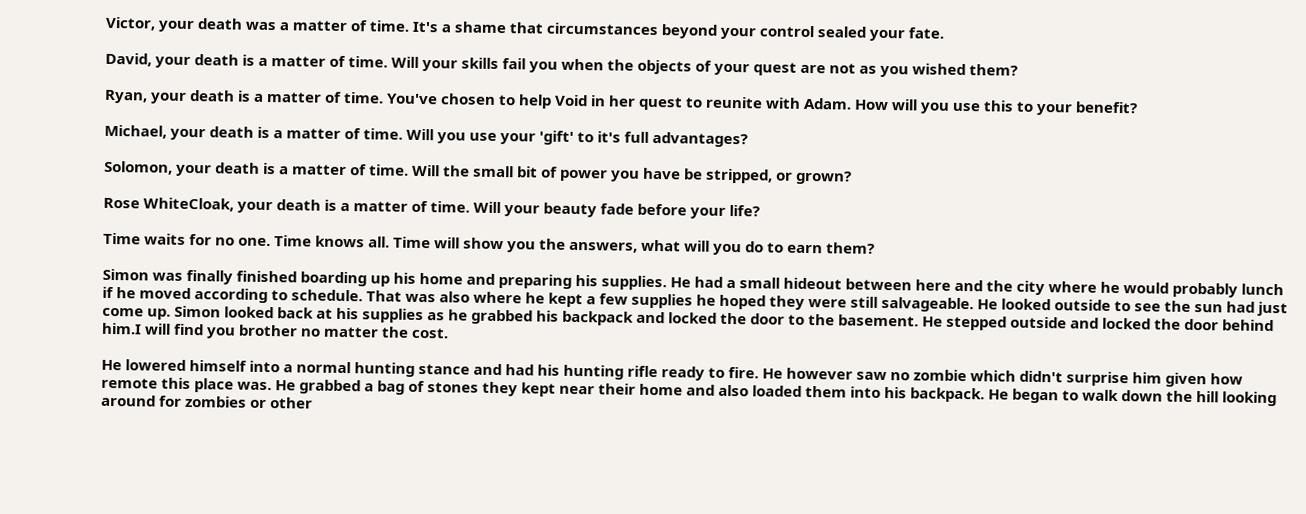Victor, your death was a matter of time. It's a shame that circumstances beyond your control sealed your fate.

David, your death is a matter of time. Will your skills fail you when the objects of your quest are not as you wished them?

Ryan, your death is a matter of time. You've chosen to help Void in her quest to reunite with Adam. How will you use this to your benefit?

Michael, your death is a matter of time. Will you use your 'gift' to it's full advantages?

Solomon, your death is a matter of time. Will the small bit of power you have be stripped, or grown?

Rose WhiteCloak, your death is a matter of time. Will your beauty fade before your life?

Time waits for no one. Time knows all. Time will show you the answers, what will you do to earn them?

Simon was finally finished boarding up his home and preparing his supplies. He had a small hideout between here and the city where he would probably lunch if he moved according to schedule. That was also where he kept a few supplies he hoped they were still salvageable. He looked outside to see the sun had just come up. Simon looked back at his supplies as he grabbed his backpack and locked the door to the basement. He stepped outside and locked the door behind him.I will find you brother no matter the cost.

He lowered himself into a normal hunting stance and had his hunting rifle ready to fire. He however saw no zombie which didn't surprise him given how remote this place was. He grabbed a bag of stones they kept near their home and also loaded them into his backpack. He began to walk down the hill looking around for zombies or other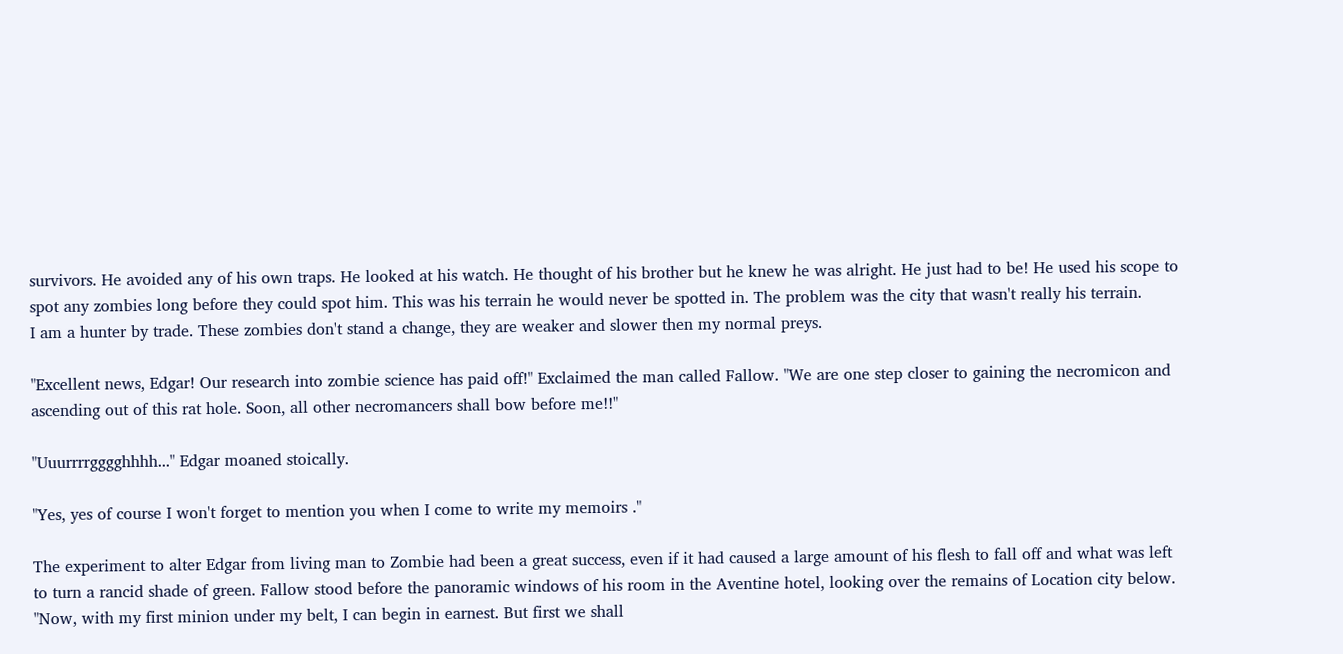survivors. He avoided any of his own traps. He looked at his watch. He thought of his brother but he knew he was alright. He just had to be! He used his scope to spot any zombies long before they could spot him. This was his terrain he would never be spotted in. The problem was the city that wasn't really his terrain.
I am a hunter by trade. These zombies don't stand a change, they are weaker and slower then my normal preys.

"Excellent news, Edgar! Our research into zombie science has paid off!" Exclaimed the man called Fallow. "We are one step closer to gaining the necromicon and ascending out of this rat hole. Soon, all other necromancers shall bow before me!!"

"Uuurrrrgggghhhh..." Edgar moaned stoically.

"Yes, yes of course I won't forget to mention you when I come to write my memoirs ."

The experiment to alter Edgar from living man to Zombie had been a great success, even if it had caused a large amount of his flesh to fall off and what was left to turn a rancid shade of green. Fallow stood before the panoramic windows of his room in the Aventine hotel, looking over the remains of Location city below. "Now, with my first minion under my belt, I can begin in earnest. But first we shall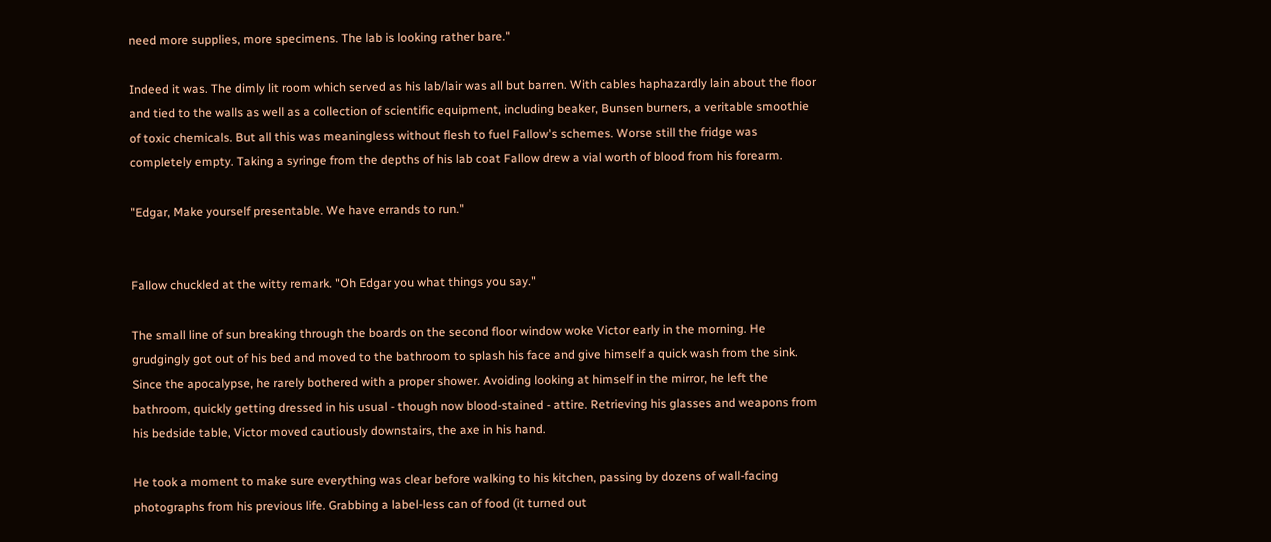need more supplies, more specimens. The lab is looking rather bare."

Indeed it was. The dimly lit room which served as his lab/lair was all but barren. With cables haphazardly lain about the floor and tied to the walls as well as a collection of scientific equipment, including beaker, Bunsen burners, a veritable smoothie of toxic chemicals. But all this was meaningless without flesh to fuel Fallow's schemes. Worse still the fridge was completely empty. Taking a syringe from the depths of his lab coat Fallow drew a vial worth of blood from his forearm.

"Edgar, Make yourself presentable. We have errands to run."


Fallow chuckled at the witty remark. "Oh Edgar you what things you say."

The small line of sun breaking through the boards on the second floor window woke Victor early in the morning. He grudgingly got out of his bed and moved to the bathroom to splash his face and give himself a quick wash from the sink. Since the apocalypse, he rarely bothered with a proper shower. Avoiding looking at himself in the mirror, he left the bathroom, quickly getting dressed in his usual - though now blood-stained - attire. Retrieving his glasses and weapons from his bedside table, Victor moved cautiously downstairs, the axe in his hand.

He took a moment to make sure everything was clear before walking to his kitchen, passing by dozens of wall-facing photographs from his previous life. Grabbing a label-less can of food (it turned out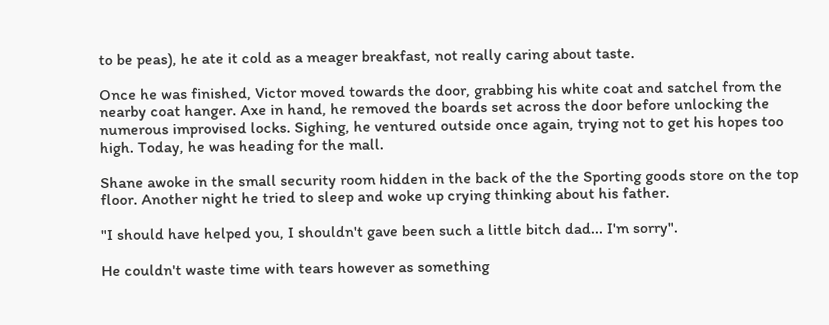to be peas), he ate it cold as a meager breakfast, not really caring about taste.

Once he was finished, Victor moved towards the door, grabbing his white coat and satchel from the nearby coat hanger. Axe in hand, he removed the boards set across the door before unlocking the numerous improvised locks. Sighing, he ventured outside once again, trying not to get his hopes too high. Today, he was heading for the mall.

Shane awoke in the small security room hidden in the back of the the Sporting goods store on the top floor. Another night he tried to sleep and woke up crying thinking about his father.

"I should have helped you, I shouldn't gave been such a little bitch dad... I'm sorry".

He couldn't waste time with tears however as something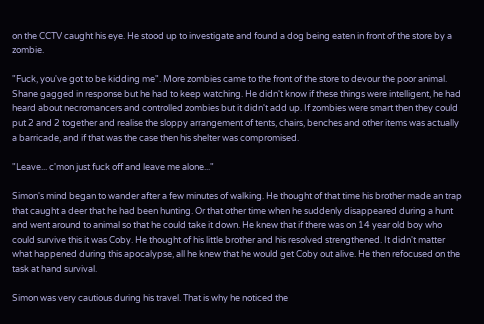on the CCTV caught his eye. He stood up to investigate and found a dog being eaten in front of the store by a zombie.

"Fuck, you've got to be kidding me". More zombies came to the front of the store to devour the poor animal. Shane gagged in response but he had to keep watching. He didn't know if these things were intelligent, he had heard about necromancers and controlled zombies but it didn't add up. If zombies were smart then they could put 2 and 2 together and realise the sloppy arrangement of tents, chairs, benches and other items was actually a barricade, and if that was the case then his shelter was compromised.

"Leave... c'mon just fuck off and leave me alone..."

Simon's mind began to wander after a few minutes of walking. He thought of that time his brother made an trap that caught a deer that he had been hunting. Or that other time when he suddenly disappeared during a hunt and went around to animal so that he could take it down. He knew that if there was on 14 year old boy who could survive this it was Coby. He thought of his little brother and his resolved strengthened. It didn't matter what happened during this apocalypse, all he knew that he would get Coby out alive. He then refocused on the task at hand survival.

Simon was very cautious during his travel. That is why he noticed the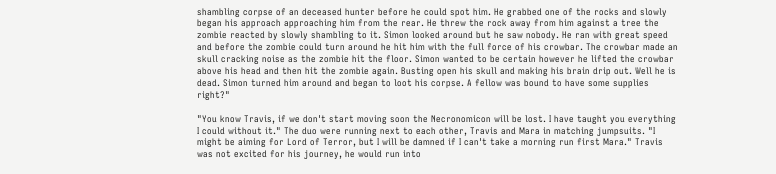shambling corpse of an deceased hunter before he could spot him. He grabbed one of the rocks and slowly began his approach approaching him from the rear. He threw the rock away from him against a tree the zombie reacted by slowly shambling to it. Simon looked around but he saw nobody. He ran with great speed and before the zombie could turn around he hit him with the full force of his crowbar. The crowbar made an skull cracking noise as the zombie hit the floor. Simon wanted to be certain however he lifted the crowbar above his head and then hit the zombie again. Busting open his skull and making his brain drip out. Well he is dead. Simon turned him around and began to loot his corpse. A fellow was bound to have some supplies right?"

"You know Travis, if we don't start moving soon the Necronomicon will be lost. I have taught you everything I could without it." The duo were running next to each other, Travis and Mara in matching jumpsuits. "I might be aiming for Lord of Terror, but I will be damned if I can't take a morning run first Mara." Travis was not excited for his journey, he would run into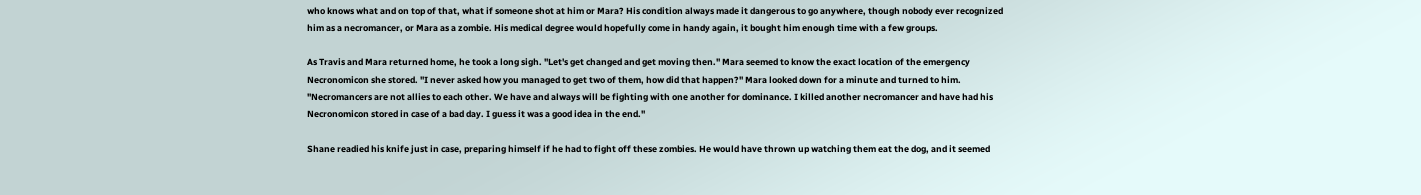who knows what and on top of that, what if someone shot at him or Mara? His condition always made it dangerous to go anywhere, though nobody ever recognized him as a necromancer, or Mara as a zombie. His medical degree would hopefully come in handy again, it bought him enough time with a few groups.

As Travis and Mara returned home, he took a long sigh. "Let's get changed and get moving then." Mara seemed to know the exact location of the emergency Necronomicon she stored. "I never asked how you managed to get two of them, how did that happen?" Mara looked down for a minute and turned to him. "Necromancers are not allies to each other. We have and always will be fighting with one another for dominance. I killed another necromancer and have had his Necronomicon stored in case of a bad day. I guess it was a good idea in the end."

Shane readied his knife just in case, preparing himself if he had to fight off these zombies. He would have thrown up watching them eat the dog, and it seemed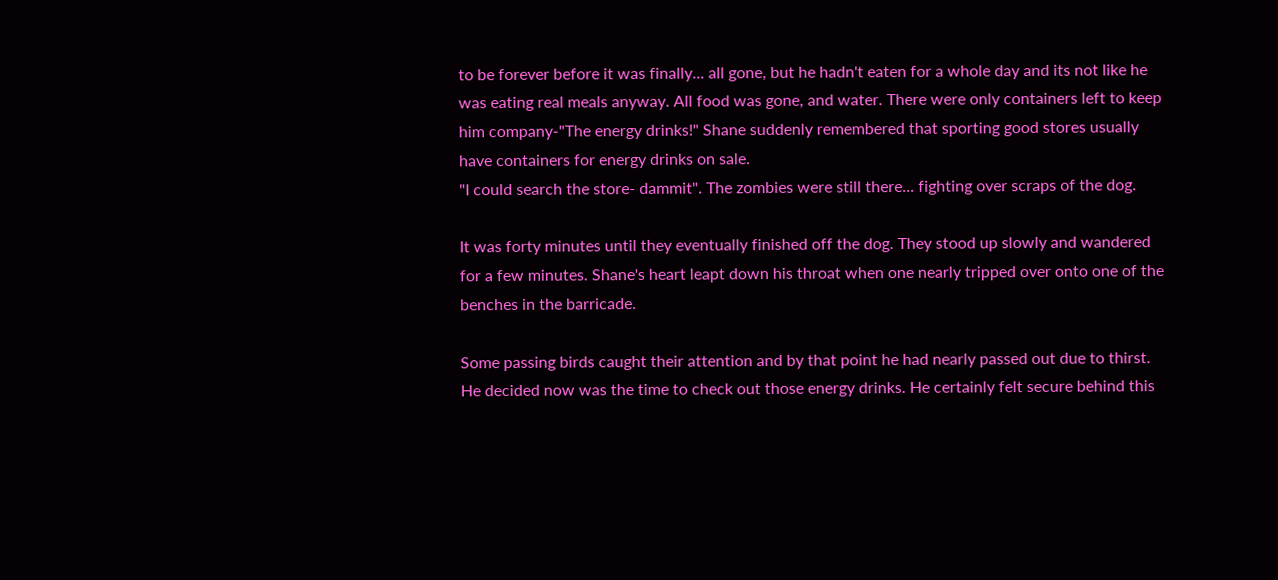to be forever before it was finally... all gone, but he hadn't eaten for a whole day and its not like he was eating real meals anyway. All food was gone, and water. There were only containers left to keep him company-"The energy drinks!" Shane suddenly remembered that sporting good stores usually have containers for energy drinks on sale.
"I could search the store- dammit". The zombies were still there... fighting over scraps of the dog.

It was forty minutes until they eventually finished off the dog. They stood up slowly and wandered for a few minutes. Shane's heart leapt down his throat when one nearly tripped over onto one of the benches in the barricade.

Some passing birds caught their attention and by that point he had nearly passed out due to thirst. He decided now was the time to check out those energy drinks. He certainly felt secure behind this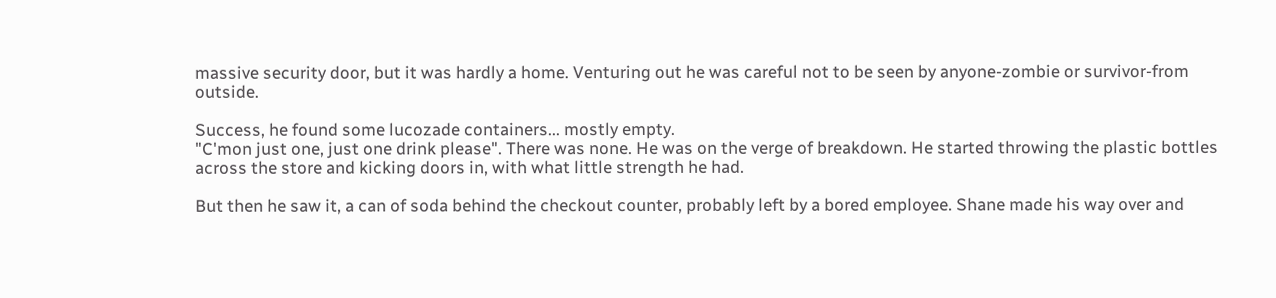massive security door, but it was hardly a home. Venturing out he was careful not to be seen by anyone-zombie or survivor-from outside.

Success, he found some lucozade containers... mostly empty.
"C'mon just one, just one drink please". There was none. He was on the verge of breakdown. He started throwing the plastic bottles across the store and kicking doors in, with what little strength he had.

But then he saw it, a can of soda behind the checkout counter, probably left by a bored employee. Shane made his way over and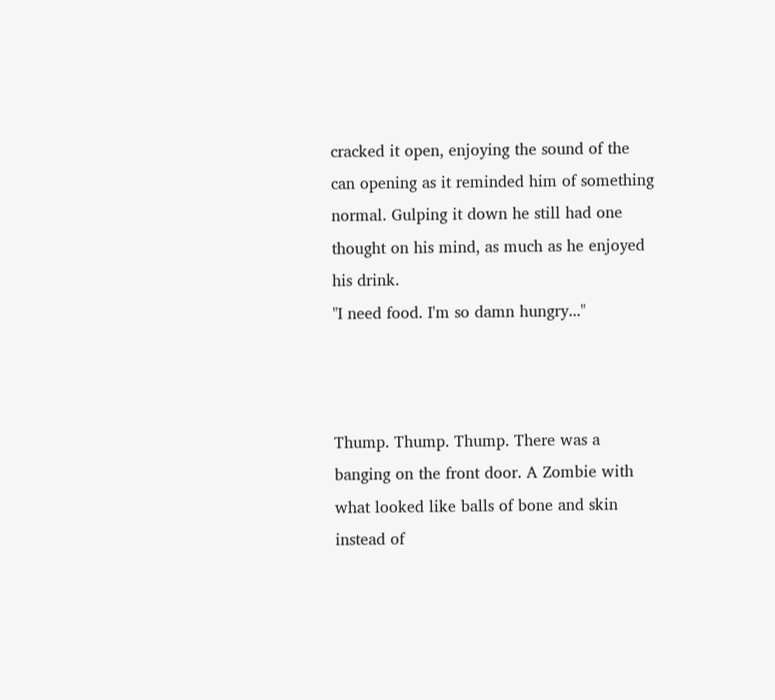cracked it open, enjoying the sound of the can opening as it reminded him of something normal. Gulping it down he still had one thought on his mind, as much as he enjoyed his drink.
"I need food. I'm so damn hungry..."



Thump. Thump. Thump. There was a banging on the front door. A Zombie with what looked like balls of bone and skin instead of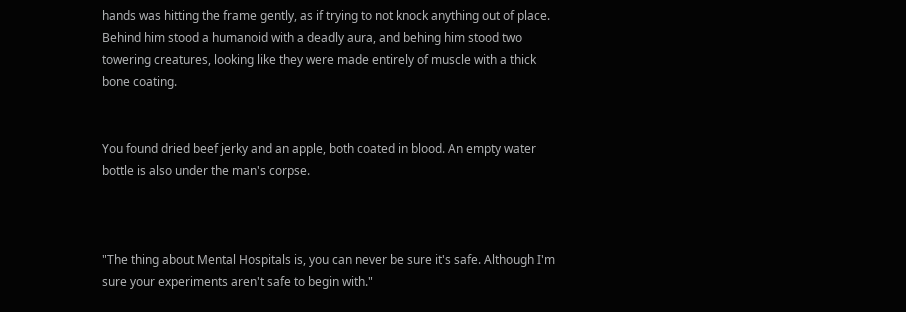hands was hitting the frame gently, as if trying to not knock anything out of place. Behind him stood a humanoid with a deadly aura, and behing him stood two towering creatures, looking like they were made entirely of muscle with a thick bone coating.


You found dried beef jerky and an apple, both coated in blood. An empty water bottle is also under the man's corpse.



"The thing about Mental Hospitals is, you can never be sure it's safe. Although I'm sure your experiments aren't safe to begin with."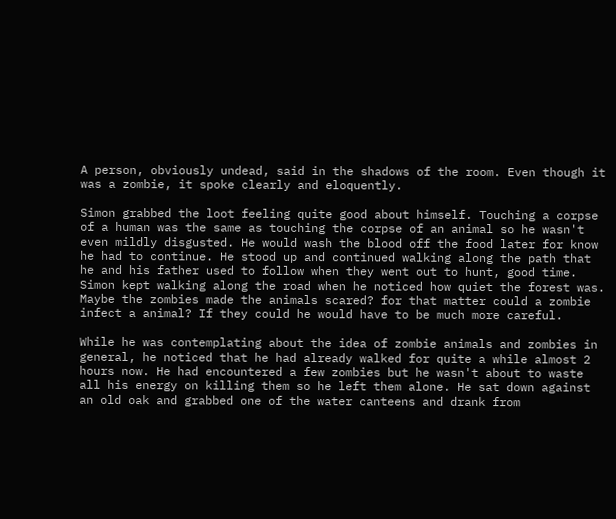A person, obviously undead, said in the shadows of the room. Even though it was a zombie, it spoke clearly and eloquently.

Simon grabbed the loot feeling quite good about himself. Touching a corpse of a human was the same as touching the corpse of an animal so he wasn't even mildly disgusted. He would wash the blood off the food later for know he had to continue. He stood up and continued walking along the path that he and his father used to follow when they went out to hunt, good time. Simon kept walking along the road when he noticed how quiet the forest was. Maybe the zombies made the animals scared? for that matter could a zombie infect a animal? If they could he would have to be much more careful.

While he was contemplating about the idea of zombie animals and zombies in general, he noticed that he had already walked for quite a while almost 2 hours now. He had encountered a few zombies but he wasn't about to waste all his energy on killing them so he left them alone. He sat down against an old oak and grabbed one of the water canteens and drank from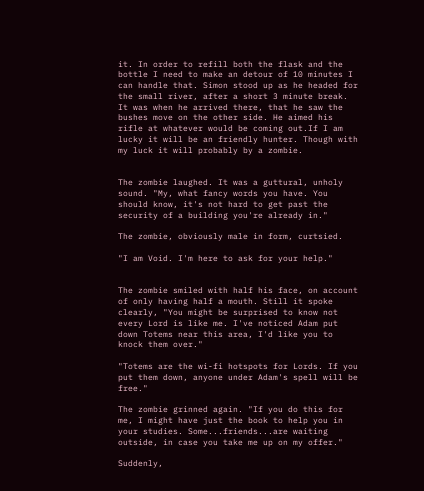it. In order to refill both the flask and the bottle I need to make an detour of 10 minutes I can handle that. Simon stood up as he headed for the small river, after a short 3 minute break. It was when he arrived there, that he saw the bushes move on the other side. He aimed his rifle at whatever would be coming out.If I am lucky it will be an friendly hunter. Though with my luck it will probably by a zombie.


The zombie laughed. It was a guttural, unholy sound. "My, what fancy words you have. You should know, it's not hard to get past the security of a building you're already in."

The zombie, obviously male in form, curtsied.

"I am Void. I'm here to ask for your help."


The zombie smiled with half his face, on account of only having half a mouth. Still it spoke clearly, "You might be surprised to know not every Lord is like me. I've noticed Adam put down Totems near this area, I'd like you to knock them over."

"Totems are the wi-fi hotspots for Lords. If you put them down, anyone under Adam's spell will be free."

The zombie grinned again. "If you do this for me, I might have just the book to help you in your studies. Some...friends...are waiting outside, in case you take me up on my offer."

Suddenly,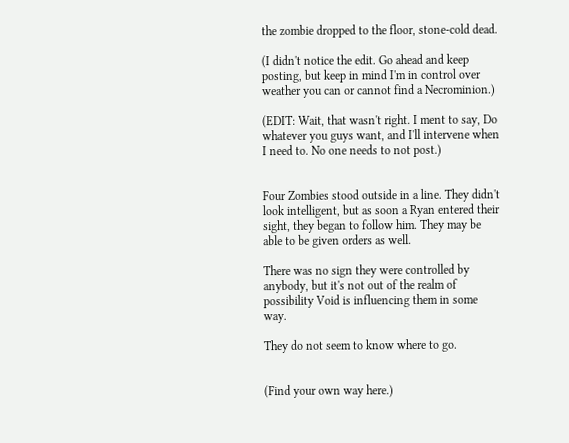the zombie dropped to the floor, stone-cold dead.

(I didn't notice the edit. Go ahead and keep posting, but keep in mind I'm in control over weather you can or cannot find a Necrominion.)

(EDIT: Wait, that wasn't right. I ment to say, Do whatever you guys want, and I'll intervene when I need to. No one needs to not post.)


Four Zombies stood outside in a line. They didn't look intelligent, but as soon a Ryan entered their sight, they began to follow him. They may be able to be given orders as well.

There was no sign they were controlled by anybody, but it's not out of the realm of possibility Void is influencing them in some way.

They do not seem to know where to go.


(Find your own way here.)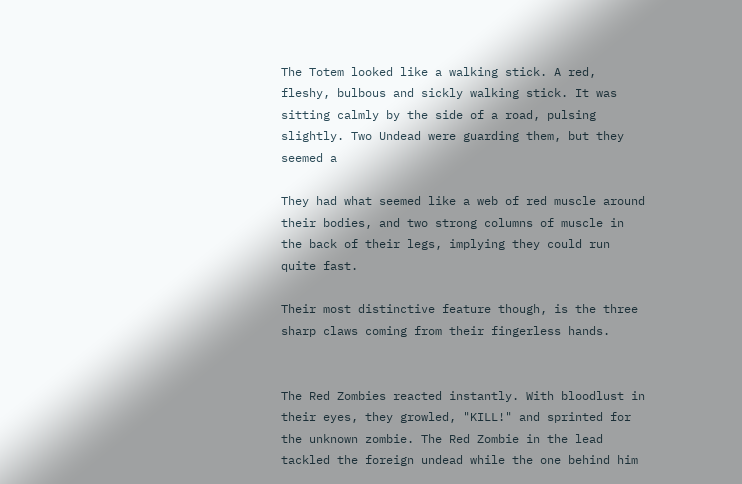The Totem looked like a walking stick. A red, fleshy, bulbous and sickly walking stick. It was sitting calmly by the side of a road, pulsing slightly. Two Undead were guarding them, but they seemed a

They had what seemed like a web of red muscle around their bodies, and two strong columns of muscle in the back of their legs, implying they could run quite fast.

Their most distinctive feature though, is the three sharp claws coming from their fingerless hands.


The Red Zombies reacted instantly. With bloodlust in their eyes, they growled, "KILL!" and sprinted for the unknown zombie. The Red Zombie in the lead tackled the foreign undead while the one behind him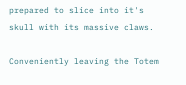prepared to slice into it's skull with its massive claws.

Conveniently leaving the Totem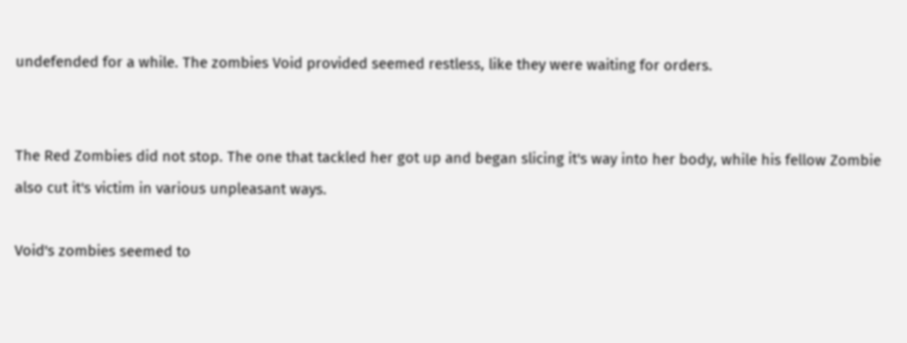undefended for a while. The zombies Void provided seemed restless, like they were waiting for orders.


The Red Zombies did not stop. The one that tackled her got up and began slicing it's way into her body, while his fellow Zombie also cut it's victim in various unpleasant ways.

Void's zombies seemed to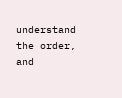understand the order, and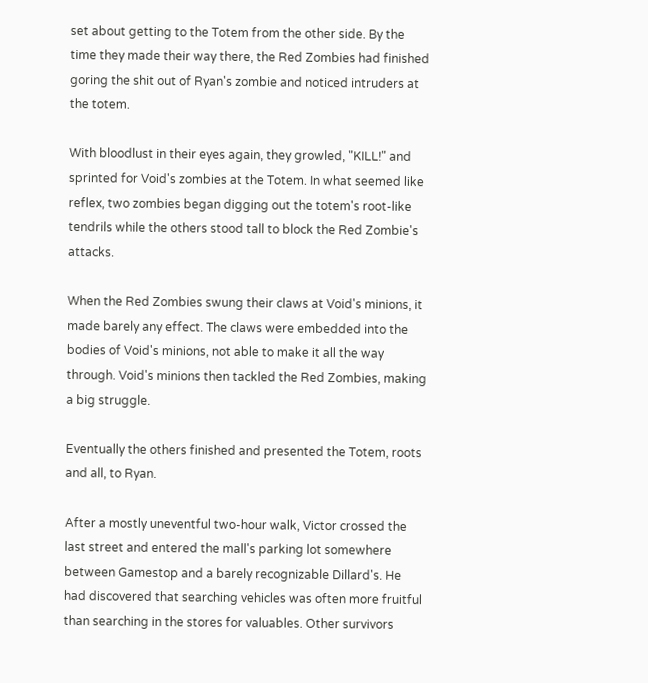set about getting to the Totem from the other side. By the time they made their way there, the Red Zombies had finished goring the shit out of Ryan's zombie and noticed intruders at the totem.

With bloodlust in their eyes again, they growled, "KILL!" and sprinted for Void's zombies at the Totem. In what seemed like reflex, two zombies began digging out the totem's root-like tendrils while the others stood tall to block the Red Zombie's attacks.

When the Red Zombies swung their claws at Void's minions, it made barely any effect. The claws were embedded into the bodies of Void's minions, not able to make it all the way through. Void's minions then tackled the Red Zombies, making a big struggle.

Eventually the others finished and presented the Totem, roots and all, to Ryan.

After a mostly uneventful two-hour walk, Victor crossed the last street and entered the mall's parking lot somewhere between Gamestop and a barely recognizable Dillard's. He had discovered that searching vehicles was often more fruitful than searching in the stores for valuables. Other survivors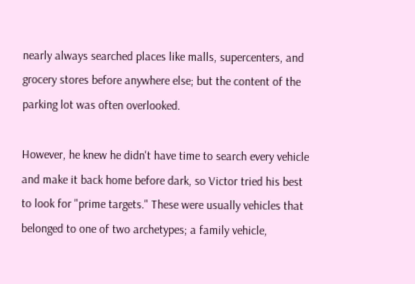nearly always searched places like malls, supercenters, and grocery stores before anywhere else; but the content of the parking lot was often overlooked.

However, he knew he didn't have time to search every vehicle and make it back home before dark, so Victor tried his best to look for "prime targets." These were usually vehicles that belonged to one of two archetypes; a family vehicle,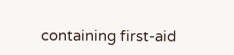containing first-aid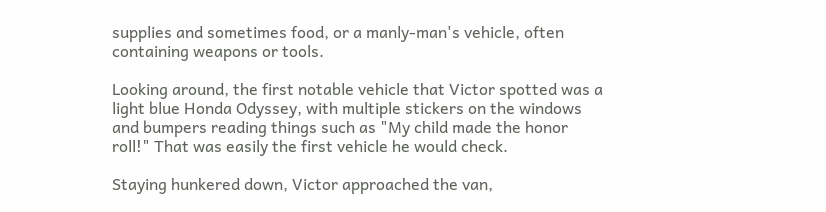supplies and sometimes food, or a manly-man's vehicle, often containing weapons or tools.

Looking around, the first notable vehicle that Victor spotted was a light blue Honda Odyssey, with multiple stickers on the windows and bumpers reading things such as "My child made the honor roll!" That was easily the first vehicle he would check.

Staying hunkered down, Victor approached the van,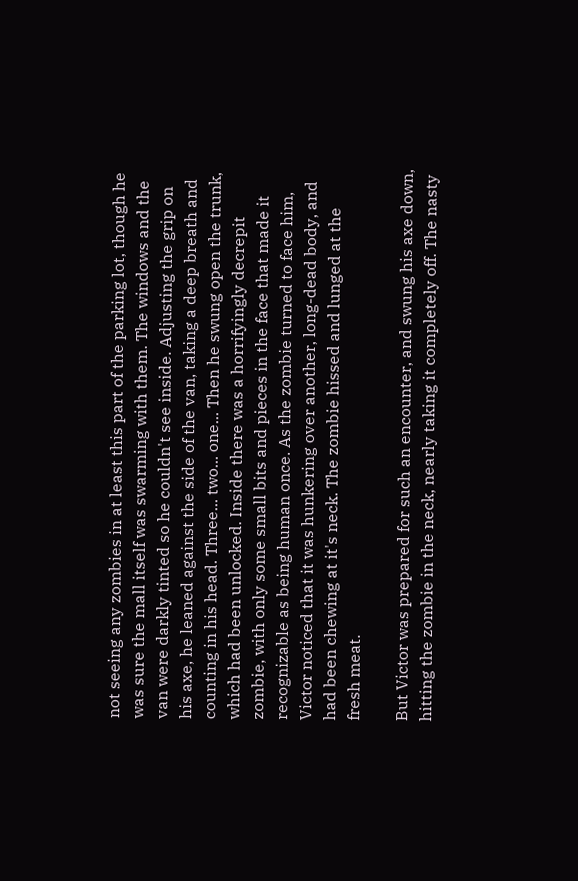not seeing any zombies in at least this part of the parking lot, though he was sure the mall itself was swarming with them. The windows and the van were darkly tinted so he couldn't see inside. Adjusting the grip on his axe, he leaned against the side of the van, taking a deep breath and counting in his head. Three... two... one... Then he swung open the trunk, which had been unlocked. Inside there was a horrifyingly decrepit zombie, with only some small bits and pieces in the face that made it recognizable as being human once. As the zombie turned to face him, Victor noticed that it was hunkering over another, long-dead body, and had been chewing at it's neck. The zombie hissed and lunged at the fresh meat.

But Victor was prepared for such an encounter, and swung his axe down, hitting the zombie in the neck, nearly taking it completely off. The nasty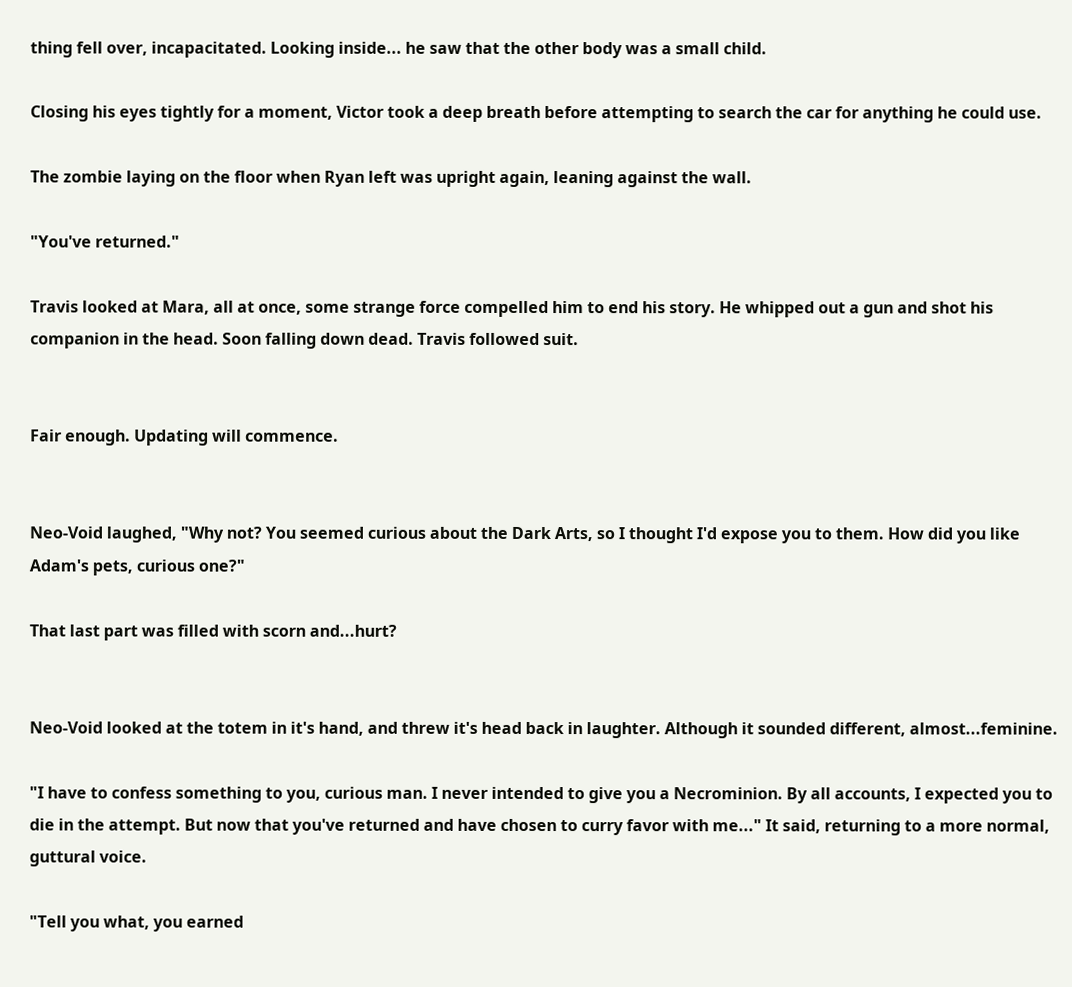thing fell over, incapacitated. Looking inside... he saw that the other body was a small child.

Closing his eyes tightly for a moment, Victor took a deep breath before attempting to search the car for anything he could use.

The zombie laying on the floor when Ryan left was upright again, leaning against the wall.

"You've returned."

Travis looked at Mara, all at once, some strange force compelled him to end his story. He whipped out a gun and shot his companion in the head. Soon falling down dead. Travis followed suit.


Fair enough. Updating will commence.


Neo-Void laughed, "Why not? You seemed curious about the Dark Arts, so I thought I'd expose you to them. How did you like Adam's pets, curious one?"

That last part was filled with scorn and...hurt?


Neo-Void looked at the totem in it's hand, and threw it's head back in laughter. Although it sounded different, almost...feminine.

"I have to confess something to you, curious man. I never intended to give you a Necrominion. By all accounts, I expected you to die in the attempt. But now that you've returned and have chosen to curry favor with me..." It said, returning to a more normal, guttural voice.

"Tell you what, you earned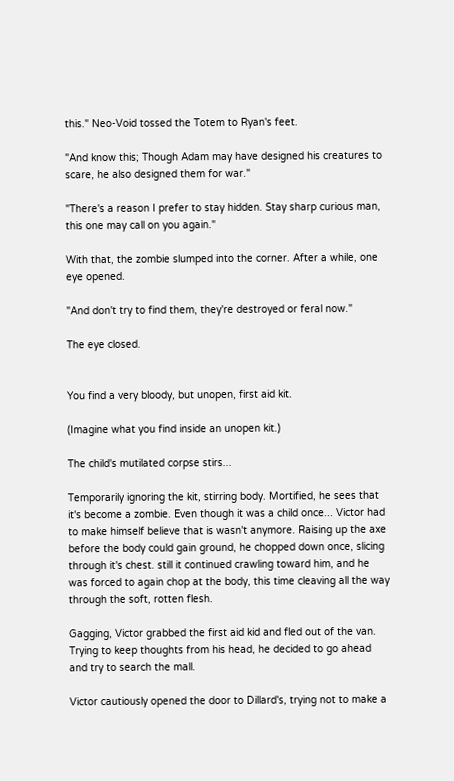this." Neo-Void tossed the Totem to Ryan's feet.

"And know this; Though Adam may have designed his creatures to scare, he also designed them for war."

"There's a reason I prefer to stay hidden. Stay sharp curious man, this one may call on you again."

With that, the zombie slumped into the corner. After a while, one eye opened.

"And don't try to find them, they're destroyed or feral now."

The eye closed.


You find a very bloody, but unopen, first aid kit.

(Imagine what you find inside an unopen kit.)

The child's mutilated corpse stirs...

Temporarily ignoring the kit, stirring body. Mortified, he sees that it's become a zombie. Even though it was a child once... Victor had to make himself believe that is wasn't anymore. Raising up the axe before the body could gain ground, he chopped down once, slicing through it's chest. still it continued crawling toward him, and he was forced to again chop at the body, this time cleaving all the way through the soft, rotten flesh.

Gagging, Victor grabbed the first aid kid and fled out of the van. Trying to keep thoughts from his head, he decided to go ahead and try to search the mall.

Victor cautiously opened the door to Dillard's, trying not to make a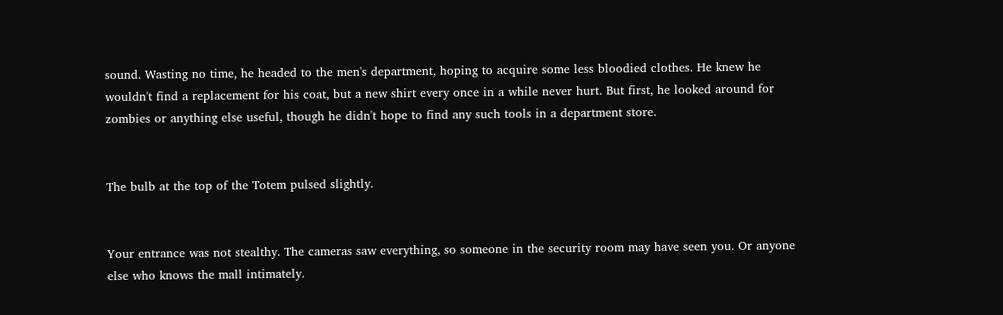sound. Wasting no time, he headed to the men's department, hoping to acquire some less bloodied clothes. He knew he wouldn't find a replacement for his coat, but a new shirt every once in a while never hurt. But first, he looked around for zombies or anything else useful, though he didn't hope to find any such tools in a department store.


The bulb at the top of the Totem pulsed slightly.


Your entrance was not stealthy. The cameras saw everything, so someone in the security room may have seen you. Or anyone else who knows the mall intimately.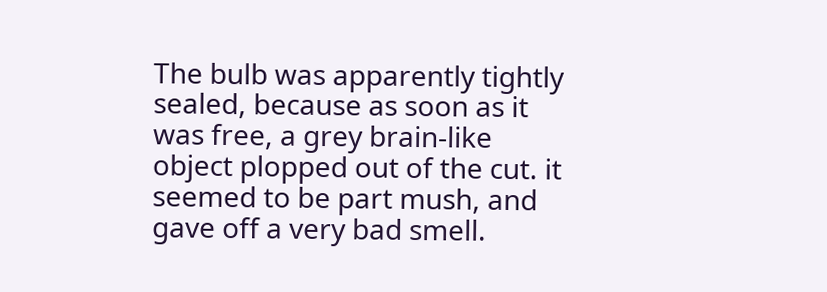The bulb was apparently tightly sealed, because as soon as it was free, a grey brain-like object plopped out of the cut. it seemed to be part mush, and gave off a very bad smell.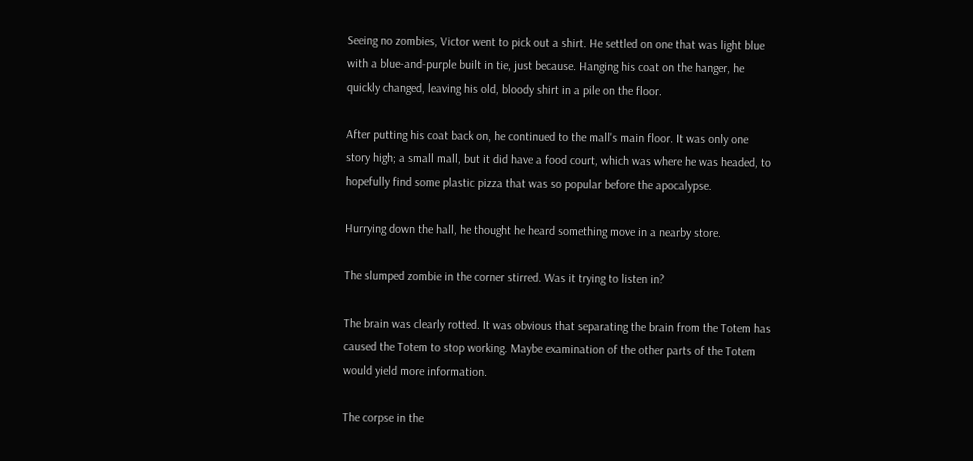Seeing no zombies, Victor went to pick out a shirt. He settled on one that was light blue with a blue-and-purple built in tie, just because. Hanging his coat on the hanger, he quickly changed, leaving his old, bloody shirt in a pile on the floor.

After putting his coat back on, he continued to the mall's main floor. It was only one story high; a small mall, but it did have a food court, which was where he was headed, to hopefully find some plastic pizza that was so popular before the apocalypse.

Hurrying down the hall, he thought he heard something move in a nearby store.

The slumped zombie in the corner stirred. Was it trying to listen in?

The brain was clearly rotted. It was obvious that separating the brain from the Totem has caused the Totem to stop working. Maybe examination of the other parts of the Totem would yield more information.

The corpse in the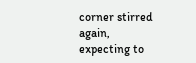corner stirred again, expecting to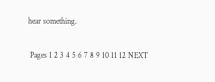hear something.

 Pages 1 2 3 4 5 6 7 8 9 10 11 12 NEXT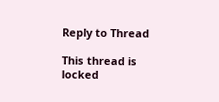Reply to Thread

This thread is locked